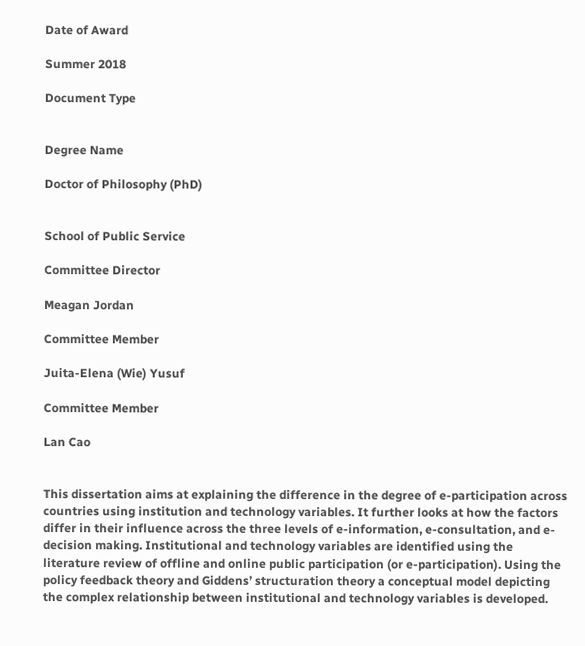Date of Award

Summer 2018

Document Type


Degree Name

Doctor of Philosophy (PhD)


School of Public Service

Committee Director

Meagan Jordan

Committee Member

Juita-Elena (Wie) Yusuf

Committee Member

Lan Cao


This dissertation aims at explaining the difference in the degree of e-participation across countries using institution and technology variables. It further looks at how the factors differ in their influence across the three levels of e-information, e-consultation, and e-decision making. Institutional and technology variables are identified using the literature review of offline and online public participation (or e-participation). Using the policy feedback theory and Giddens’ structuration theory a conceptual model depicting the complex relationship between institutional and technology variables is developed.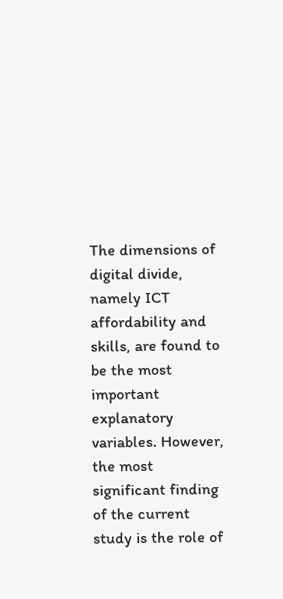The dimensions of digital divide, namely ICT affordability and skills, are found to be the most important explanatory variables. However, the most significant finding of the current study is the role of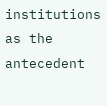institutions as the antecedent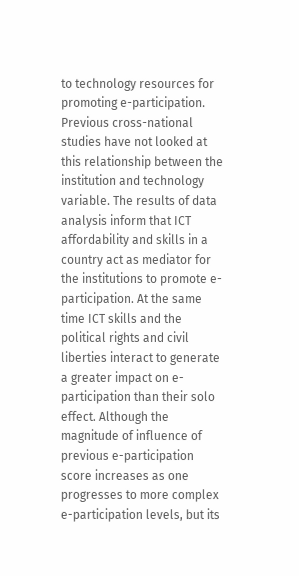to technology resources for promoting e-participation. Previous cross-national studies have not looked at this relationship between the institution and technology variable. The results of data analysis inform that ICT affordability and skills in a country act as mediator for the institutions to promote e-participation. At the same time ICT skills and the political rights and civil liberties interact to generate a greater impact on e-participation than their solo effect. Although the magnitude of influence of previous e-participation score increases as one progresses to more complex e-participation levels, but its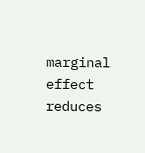marginal effect reduces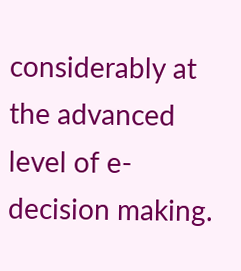considerably at the advanced level of e-decision making.